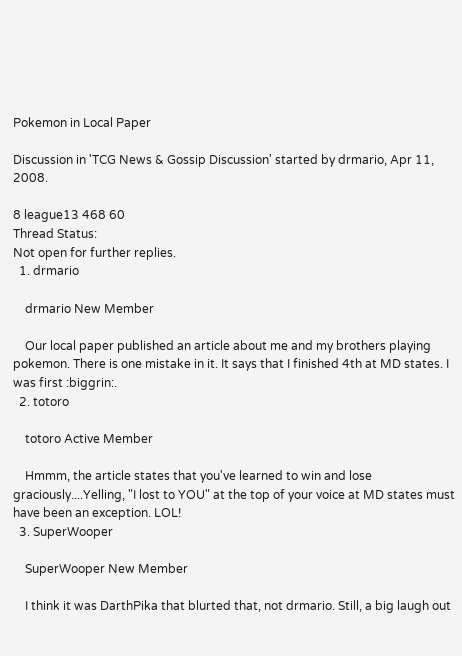Pokemon in Local Paper

Discussion in 'TCG News & Gossip Discussion' started by drmario, Apr 11, 2008.

8 league13 468 60
Thread Status:
Not open for further replies.
  1. drmario

    drmario New Member

    Our local paper published an article about me and my brothers playing pokemon. There is one mistake in it. It says that I finished 4th at MD states. I was first :biggrin:.
  2. totoro

    totoro Active Member

    Hmmm, the article states that you've learned to win and lose graciously....Yelling, "I lost to YOU" at the top of your voice at MD states must have been an exception. LOL!
  3. SuperWooper

    SuperWooper New Member

    I think it was DarthPika that blurted that, not drmario. Still, a big laugh out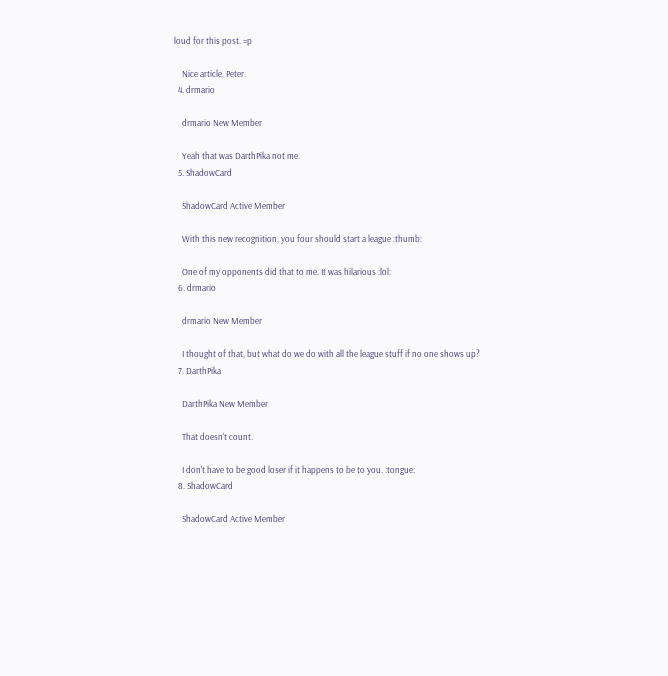loud for this post. =p

    Nice article, Peter.
  4. drmario

    drmario New Member

    Yeah that was DarthPika not me.
  5. ShadowCard

    ShadowCard Active Member

    With this new recognition, you four should start a league :thumb:

    One of my opponents did that to me. It was hilarious :lol:
  6. drmario

    drmario New Member

    I thought of that, but what do we do with all the league stuff if no one shows up?
  7. DarthPika

    DarthPika New Member

    That doesn't count.

    I don't have to be good loser if it happens to be to you. :tongue:
  8. ShadowCard

    ShadowCard Active Member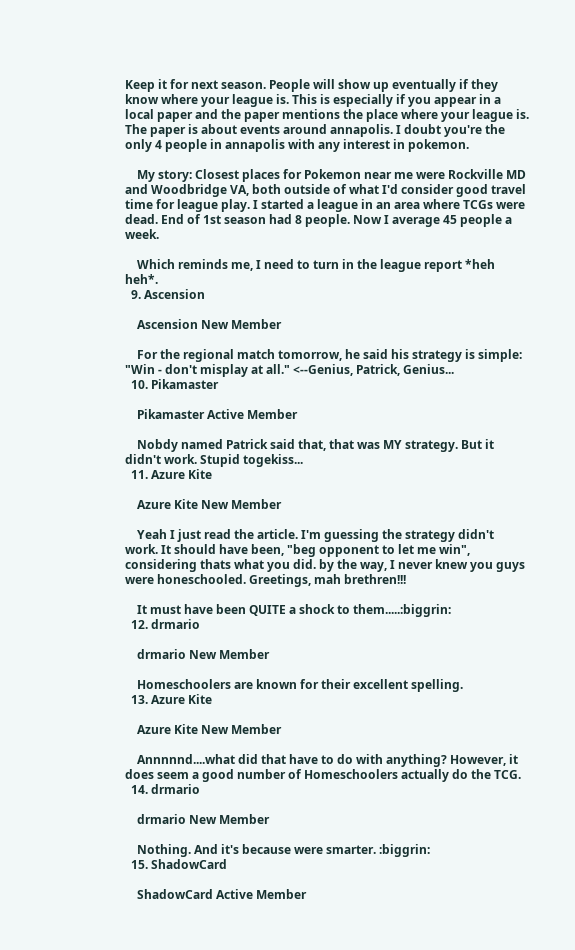Keep it for next season. People will show up eventually if they know where your league is. This is especially if you appear in a local paper and the paper mentions the place where your league is. The paper is about events around annapolis. I doubt you're the only 4 people in annapolis with any interest in pokemon.

    My story: Closest places for Pokemon near me were Rockville MD and Woodbridge VA, both outside of what I'd consider good travel time for league play. I started a league in an area where TCGs were dead. End of 1st season had 8 people. Now I average 45 people a week.

    Which reminds me, I need to turn in the league report *heh heh*.
  9. Ascension

    Ascension New Member

    For the regional match tomorrow, he said his strategy is simple: "Win - don't misplay at all." <--Genius, Patrick, Genius...
  10. Pikamaster

    Pikamaster Active Member

    Nobdy named Patrick said that, that was MY strategy. But it didn't work. Stupid togekiss...
  11. Azure Kite

    Azure Kite New Member

    Yeah I just read the article. I'm guessing the strategy didn't work. It should have been, "beg opponent to let me win", considering thats what you did. by the way, I never knew you guys were honeschooled. Greetings, mah brethren!!!

    It must have been QUITE a shock to them.....:biggrin:
  12. drmario

    drmario New Member

    Homeschoolers are known for their excellent spelling.
  13. Azure Kite

    Azure Kite New Member

    Annnnnd....what did that have to do with anything? However, it does seem a good number of Homeschoolers actually do the TCG.
  14. drmario

    drmario New Member

    Nothing. And it's because were smarter. :biggrin:
  15. ShadowCard

    ShadowCard Active Member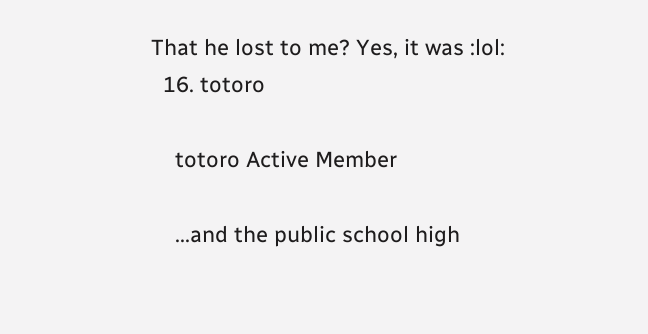That he lost to me? Yes, it was :lol:
  16. totoro

    totoro Active Member

    ...and the public school high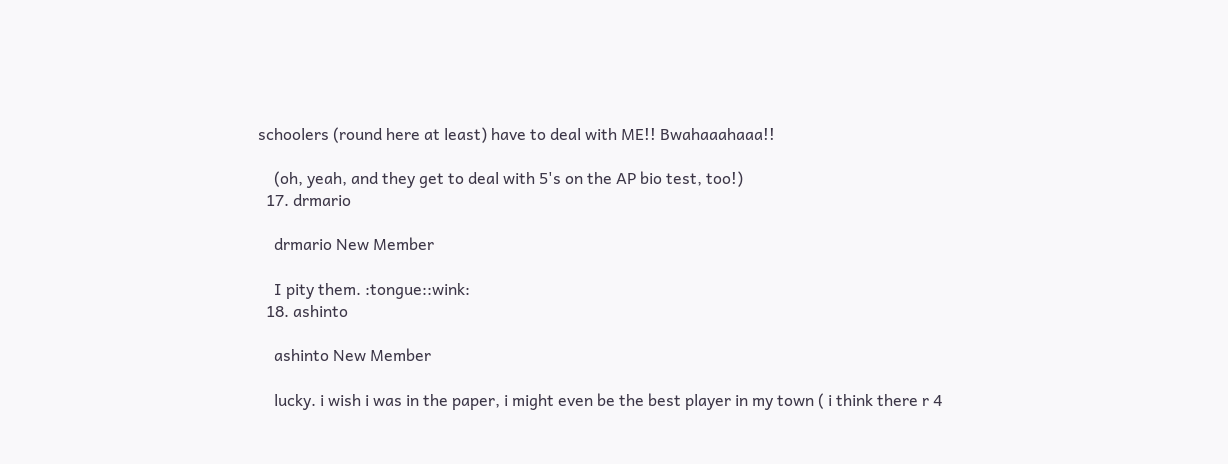schoolers (round here at least) have to deal with ME!! Bwahaaahaaa!!

    (oh, yeah, and they get to deal with 5's on the AP bio test, too!)
  17. drmario

    drmario New Member

    I pity them. :tongue::wink:
  18. ashinto

    ashinto New Member

    lucky. i wish i was in the paper, i might even be the best player in my town ( i think there r 4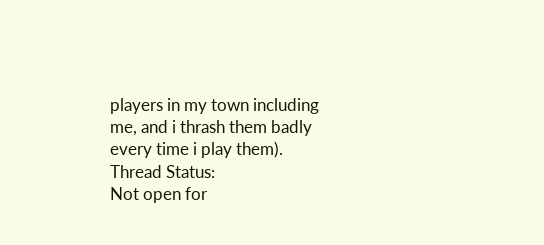players in my town including me, and i thrash them badly every time i play them).
Thread Status:
Not open for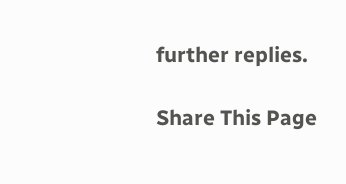further replies.

Share This Page